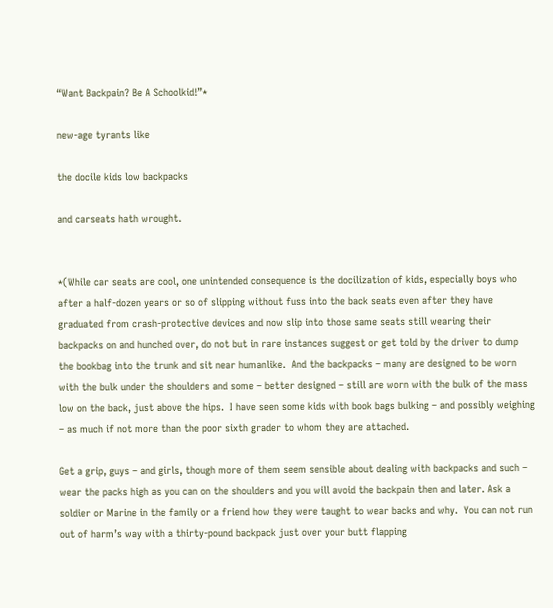“Want Backpain? Be A Schoolkid!”*

new-age tyrants like

the docile kids low backpacks

and carseats hath wrought.


*(While car seats are cool, one unintended consequence is the docilization of kids, especially boys who after a half-dozen years or so of slipping without fuss into the back seats even after they have graduated from crash-protective devices and now slip into those same seats still wearing their backpacks on and hunched over, do not but in rare instances suggest or get told by the driver to dump the bookbag into the trunk and sit near humanlike.  And the backpacks – many are designed to be worn with the bulk under the shoulders and some – better designed – still are worn with the bulk of the mass low on the back, just above the hips.  I have seen some kids with book bags bulking – and possibly weighing – as much if not more than the poor sixth grader to whom they are attached.

Get a grip, guys – and girls, though more of them seem sensible about dealing with backpacks and such – wear the packs high as you can on the shoulders and you will avoid the backpain then and later. Ask a soldier or Marine in the family or a friend how they were taught to wear backs and why.  You can not run out of harm’s way with a thirty-pound backpack just over your butt flapping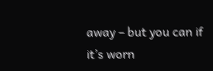away – but you can if it’s worn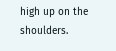high up on the shoulders.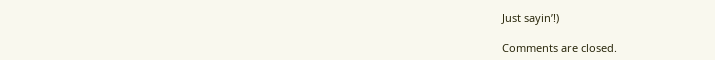Just sayin’!)

Comments are closed.